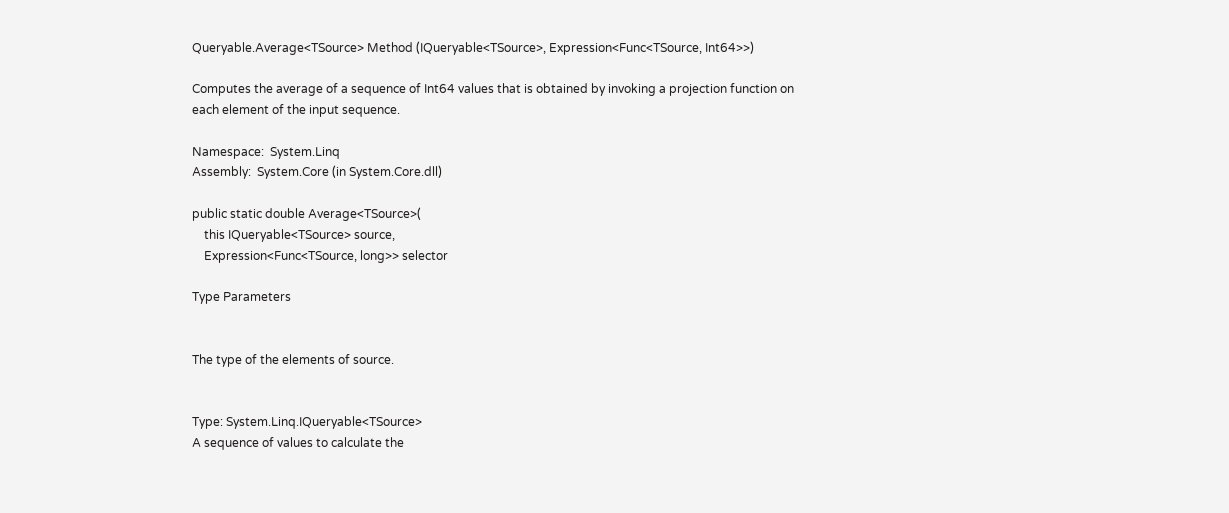Queryable.Average<TSource> Method (IQueryable<TSource>, Expression<Func<TSource, Int64>>)

Computes the average of a sequence of Int64 values that is obtained by invoking a projection function on each element of the input sequence.

Namespace:  System.Linq
Assembly:  System.Core (in System.Core.dll)

public static double Average<TSource>(
    this IQueryable<TSource> source,
    Expression<Func<TSource, long>> selector

Type Parameters


The type of the elements of source.


Type: System.Linq.IQueryable<TSource>
A sequence of values to calculate the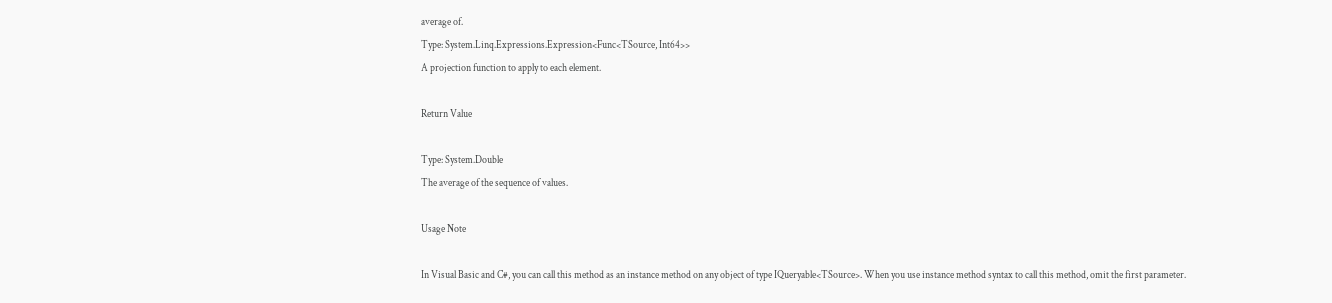average of.
Type: System.Linq.Expressions.Expression<Func<TSource, Int64>>
A projection function to apply to each element.

Return Value

Type: System.Double
The average of the sequence of values.

Usage Note

In Visual Basic and C#, you can call this method as an instance method on any object of type IQueryable<TSource>. When you use instance method syntax to call this method, omit the first parameter.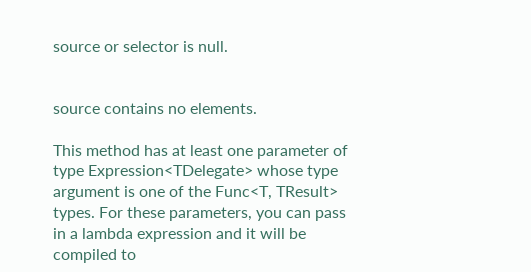source or selector is null.


source contains no elements.

This method has at least one parameter of type Expression<TDelegate> whose type argument is one of the Func<T, TResult> types. For these parameters, you can pass in a lambda expression and it will be compiled to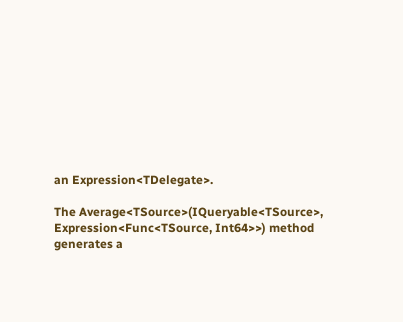an Expression<TDelegate>.

The Average<TSource>(IQueryable<TSource>, Expression<Func<TSource, Int64>>) method generates a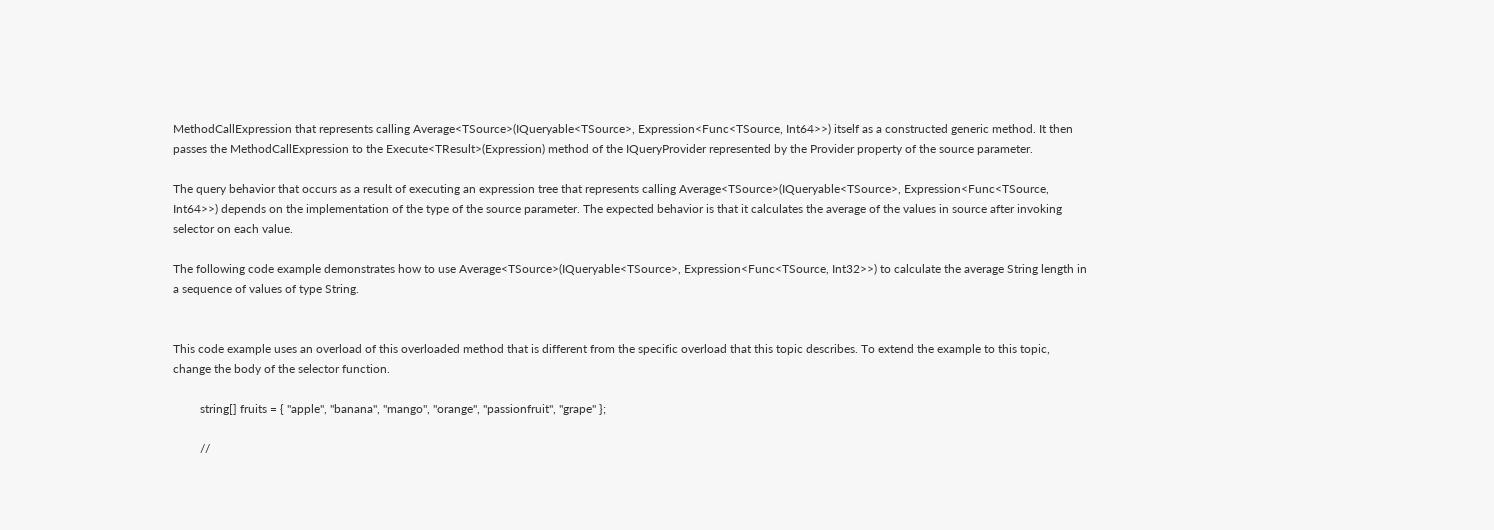MethodCallExpression that represents calling Average<TSource>(IQueryable<TSource>, Expression<Func<TSource, Int64>>) itself as a constructed generic method. It then passes the MethodCallExpression to the Execute<TResult>(Expression) method of the IQueryProvider represented by the Provider property of the source parameter.

The query behavior that occurs as a result of executing an expression tree that represents calling Average<TSource>(IQueryable<TSource>, Expression<Func<TSource, Int64>>) depends on the implementation of the type of the source parameter. The expected behavior is that it calculates the average of the values in source after invoking selector on each value.

The following code example demonstrates how to use Average<TSource>(IQueryable<TSource>, Expression<Func<TSource, Int32>>) to calculate the average String length in a sequence of values of type String.


This code example uses an overload of this overloaded method that is different from the specific overload that this topic describes. To extend the example to this topic, change the body of the selector function.

         string[] fruits = { "apple", "banana", "mango", "orange", "passionfruit", "grape" };

         //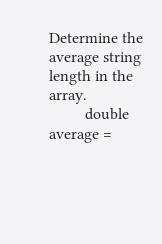Determine the average string length in the array.
         double average =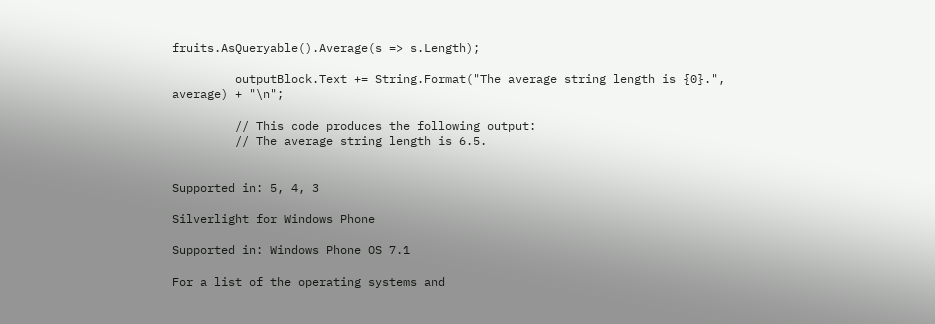fruits.AsQueryable().Average(s => s.Length);

         outputBlock.Text += String.Format("The average string length is {0}.", average) + "\n";

         // This code produces the following output:
         // The average string length is 6.5.


Supported in: 5, 4, 3

Silverlight for Windows Phone

Supported in: Windows Phone OS 7.1

For a list of the operating systems and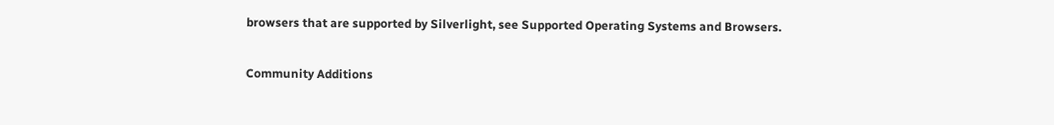browsers that are supported by Silverlight, see Supported Operating Systems and Browsers.

Community Additions